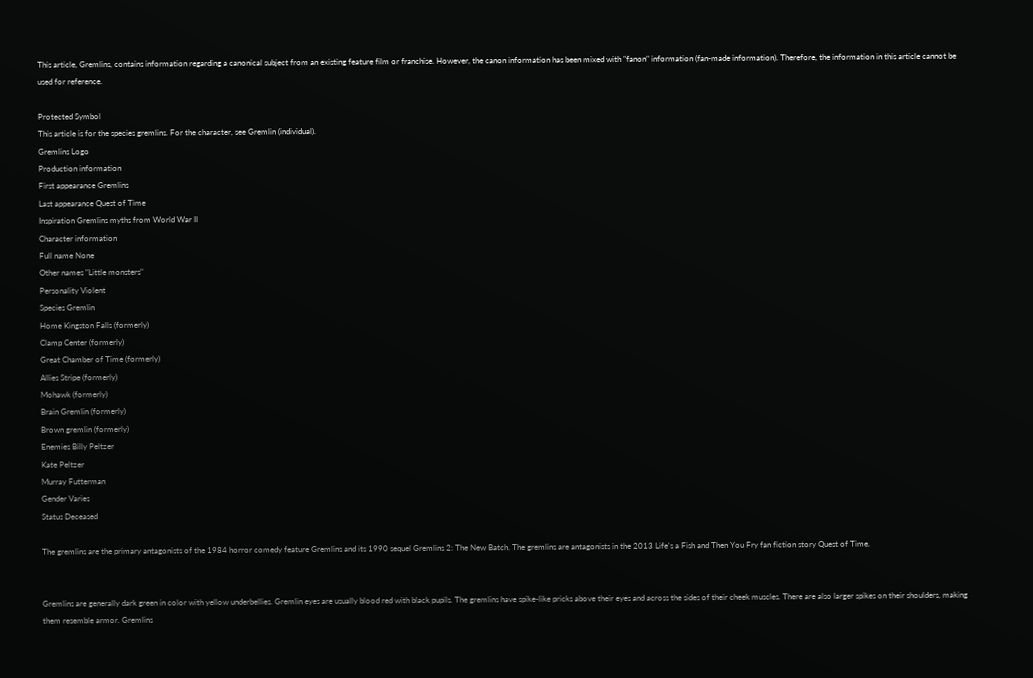This article, Gremlins, contains information regarding a canonical subject from an existing feature film or franchise. However, the canon information has been mixed with "fanon" information (fan-made information). Therefore, the information in this article cannot be used for reference.

Protected Symbol
This article is for the species gremlins. For the character, see Gremlin (individual).
Gremlins Logo
Production information
First appearance Gremlins
Last appearance Quest of Time
Inspiration Gremlins myths from World War II
Character information
Full name None
Other names "Little monsters"
Personality Violent
Species Gremlin
Home Kingston Falls (formerly)
Clamp Center (formerly)
Great Chamber of Time (formerly)
Allies Stripe (formerly)
Mohawk (formerly)
Brain Gremlin (formerly)
Brown gremlin (formerly)
Enemies Billy Peltzer
Kate Peltzer
Murray Futterman
Gender Varies
Status Deceased

The gremlins are the primary antagonists of the 1984 horror comedy feature Gremlins and its 1990 sequel Gremlins 2: The New Batch. The gremlins are antagonists in the 2013 Life's a Fish and Then You Fry fan fiction story Quest of Time.


Gremlins are generally dark green in color with yellow underbellies. Gremlin eyes are usually blood red with black pupils. The gremlins have spike-like pricks above their eyes and across the sides of their cheek muscles. There are also larger spikes on their shoulders, making them resemble armor. Gremlins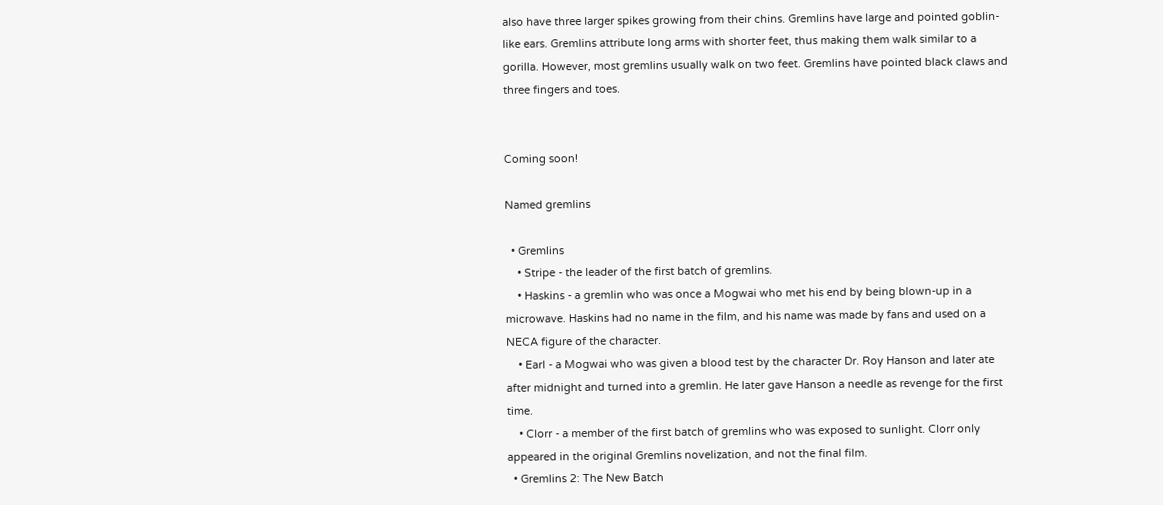also have three larger spikes growing from their chins. Gremlins have large and pointed goblin-like ears. Gremlins attribute long arms with shorter feet, thus making them walk similar to a gorilla. However, most gremlins usually walk on two feet. Gremlins have pointed black claws and three fingers and toes.


Coming soon!

Named gremlins

  • Gremlins
    • Stripe - the leader of the first batch of gremlins.
    • Haskins - a gremlin who was once a Mogwai who met his end by being blown-up in a microwave. Haskins had no name in the film, and his name was made by fans and used on a NECA figure of the character.
    • Earl - a Mogwai who was given a blood test by the character Dr. Roy Hanson and later ate after midnight and turned into a gremlin. He later gave Hanson a needle as revenge for the first time.
    • Clorr - a member of the first batch of gremlins who was exposed to sunlight. Clorr only appeared in the original Gremlins novelization, and not the final film.
  • Gremlins 2: The New Batch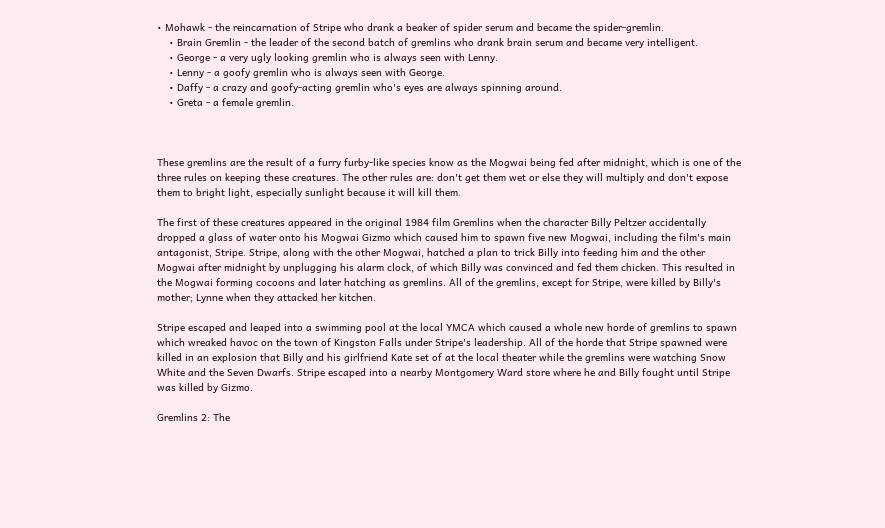• Mohawk - the reincarnation of Stripe who drank a beaker of spider serum and became the spider-gremlin.
    • Brain Gremlin - the leader of the second batch of gremlins who drank brain serum and became very intelligent.
    • George - a very ugly looking gremlin who is always seen with Lenny.
    • Lenny - a goofy gremlin who is always seen with George.
    • Daffy - a crazy and goofy-acting gremlin who's eyes are always spinning around.
    • Greta - a female gremlin.



These gremlins are the result of a furry furby-like species know as the Mogwai being fed after midnight, which is one of the three rules on keeping these creatures. The other rules are: don't get them wet or else they will multiply and don't expose them to bright light, especially sunlight because it will kill them.

The first of these creatures appeared in the original 1984 film Gremlins when the character Billy Peltzer accidentally dropped a glass of water onto his Mogwai Gizmo which caused him to spawn five new Mogwai, including the film's main antagonist, Stripe. Stripe, along with the other Mogwai, hatched a plan to trick Billy into feeding him and the other Mogwai after midnight by unplugging his alarm clock, of which Billy was convinced and fed them chicken. This resulted in the Mogwai forming cocoons and later hatching as gremlins. All of the gremlins, except for Stripe, were killed by Billy's mother; Lynne when they attacked her kitchen.

Stripe escaped and leaped into a swimming pool at the local YMCA which caused a whole new horde of gremlins to spawn which wreaked havoc on the town of Kingston Falls under Stripe's leadership. All of the horde that Stripe spawned were killed in an explosion that Billy and his girlfriend Kate set of at the local theater while the gremlins were watching Snow White and the Seven Dwarfs. Stripe escaped into a nearby Montgomery Ward store where he and Billy fought until Stripe was killed by Gizmo.

Gremlins 2: The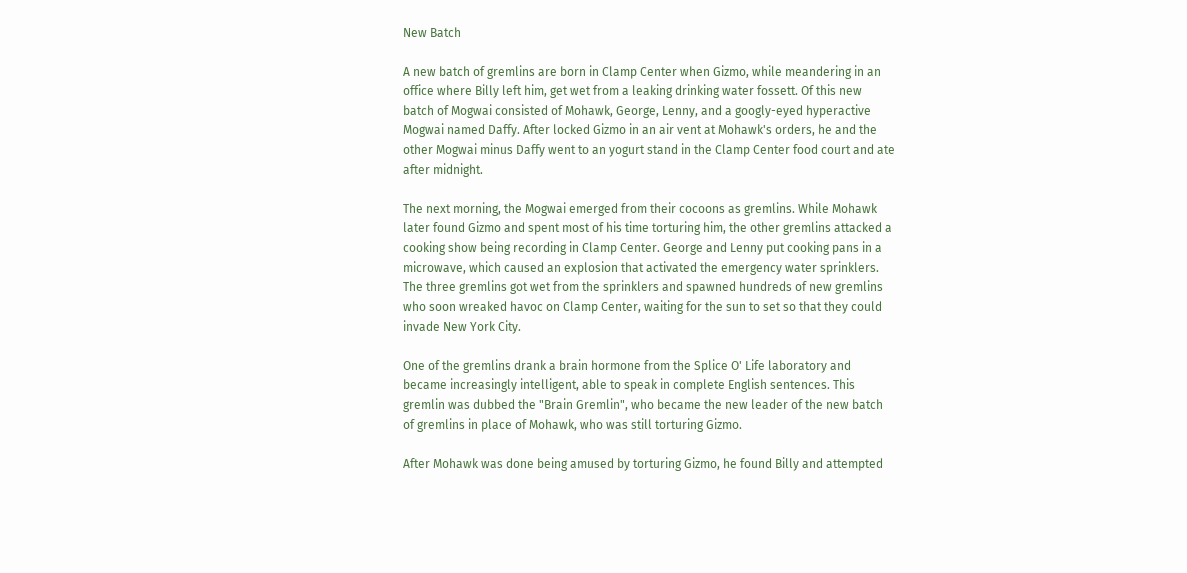New Batch

A new batch of gremlins are born in Clamp Center when Gizmo, while meandering in an office where Billy left him, get wet from a leaking drinking water fossett. Of this new batch of Mogwai consisted of Mohawk, George, Lenny, and a googly-eyed hyperactive Mogwai named Daffy. After locked Gizmo in an air vent at Mohawk's orders, he and the other Mogwai minus Daffy went to an yogurt stand in the Clamp Center food court and ate after midnight.

The next morning, the Mogwai emerged from their cocoons as gremlins. While Mohawk later found Gizmo and spent most of his time torturing him, the other gremlins attacked a cooking show being recording in Clamp Center. George and Lenny put cooking pans in a microwave, which caused an explosion that activated the emergency water sprinklers. The three gremlins got wet from the sprinklers and spawned hundreds of new gremlins who soon wreaked havoc on Clamp Center, waiting for the sun to set so that they could invade New York City.

One of the gremlins drank a brain hormone from the Splice O' Life laboratory and became increasingly intelligent, able to speak in complete English sentences. This gremlin was dubbed the "Brain Gremlin", who became the new leader of the new batch of gremlins in place of Mohawk, who was still torturing Gizmo.

After Mohawk was done being amused by torturing Gizmo, he found Billy and attempted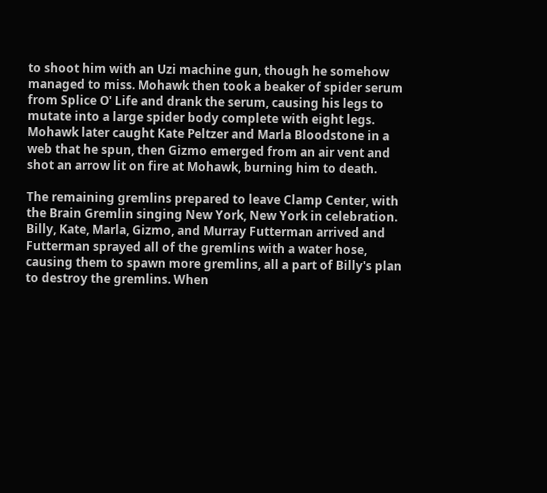to shoot him with an Uzi machine gun, though he somehow managed to miss. Mohawk then took a beaker of spider serum from Splice O' Life and drank the serum, causing his legs to mutate into a large spider body complete with eight legs. Mohawk later caught Kate Peltzer and Marla Bloodstone in a web that he spun, then Gizmo emerged from an air vent and shot an arrow lit on fire at Mohawk, burning him to death.

The remaining gremlins prepared to leave Clamp Center, with the Brain Gremlin singing New York, New York in celebration. Billy, Kate, Marla, Gizmo, and Murray Futterman arrived and Futterman sprayed all of the gremlins with a water hose, causing them to spawn more gremlins, all a part of Billy's plan to destroy the gremlins. When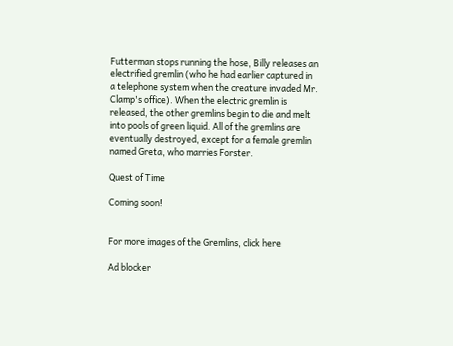Futterman stops running the hose, Billy releases an electrified gremlin (who he had earlier captured in a telephone system when the creature invaded Mr. Clamp's office). When the electric gremlin is released, the other gremlins begin to die and melt into pools of green liquid. All of the gremlins are eventually destroyed, except for a female gremlin named Greta, who marries Forster.

Quest of Time

Coming soon!


For more images of the Gremlins, click here

Ad blocker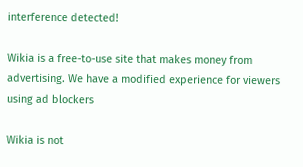interference detected!

Wikia is a free-to-use site that makes money from advertising. We have a modified experience for viewers using ad blockers

Wikia is not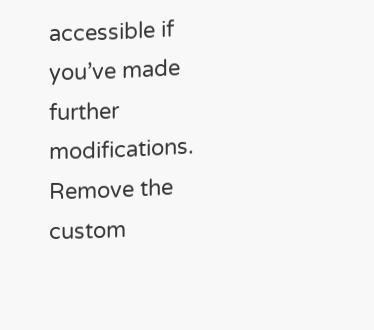accessible if you’ve made further modifications. Remove the custom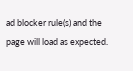ad blocker rule(s) and the page will load as expected.